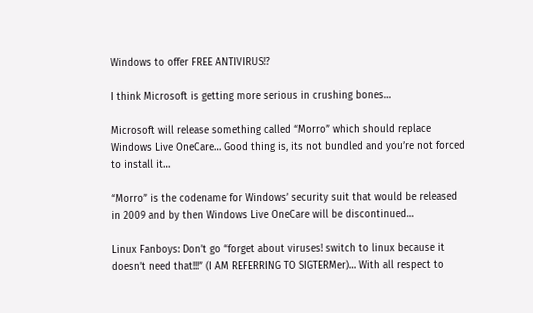Windows to offer FREE ANTIVIRUS!?

I think Microsoft is getting more serious in crushing bones…

Microsoft will release something called “Morro” which should replace Windows Live OneCare… Good thing is, its not bundled and you’re not forced to install it…

“Morro” is the codename for Windows’ security suit that would be released in 2009 and by then Windows Live OneCare will be discontinued…

Linux Fanboys: Don’t go “forget about viruses! switch to linux because it doesn’t need that!!!” (I AM REFERRING TO SIGTERMer)… With all respect to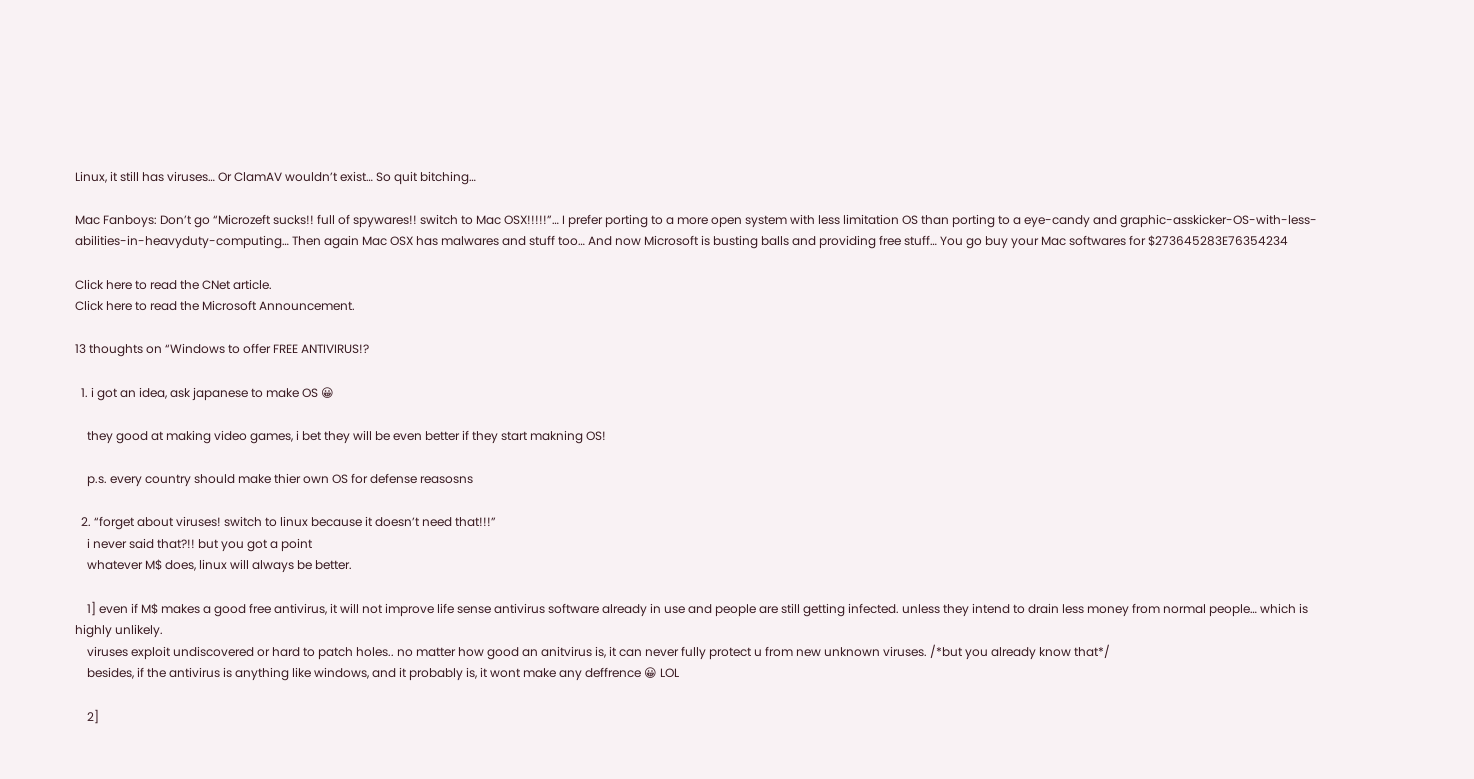Linux, it still has viruses… Or ClamAV wouldn’t exist… So quit bitching…

Mac Fanboys: Don’t go “Microzeft sucks!! full of spywares!! switch to Mac OSX!!!!!”… I prefer porting to a more open system with less limitation OS than porting to a eye-candy and graphic-asskicker-OS-with-less-abilities-in-heavyduty-computing… Then again Mac OSX has malwares and stuff too… And now Microsoft is busting balls and providing free stuff… You go buy your Mac softwares for $273645283E76354234

Click here to read the CNet article.
Click here to read the Microsoft Announcement.

13 thoughts on “Windows to offer FREE ANTIVIRUS!?

  1. i got an idea, ask japanese to make OS 😀

    they good at making video games, i bet they will be even better if they start makning OS!

    p.s. every country should make thier own OS for defense reasosns

  2. “forget about viruses! switch to linux because it doesn’t need that!!!”
    i never said that?!! but you got a point
    whatever M$ does, linux will always be better.

    1] even if M$ makes a good free antivirus, it will not improve life sense antivirus software already in use and people are still getting infected. unless they intend to drain less money from normal people… which is highly unlikely.
    viruses exploit undiscovered or hard to patch holes.. no matter how good an anitvirus is, it can never fully protect u from new unknown viruses. /*but you already know that*/
    besides, if the antivirus is anything like windows, and it probably is, it wont make any deffrence 😀 LOL

    2]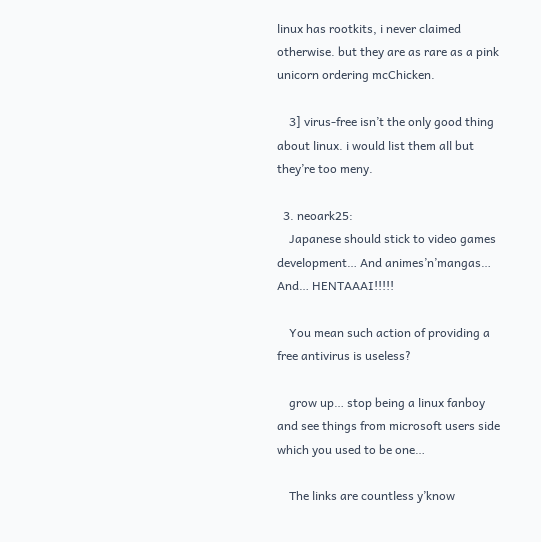linux has rootkits, i never claimed otherwise. but they are as rare as a pink unicorn ordering mcChicken.

    3] virus-free isn’t the only good thing about linux. i would list them all but they’re too meny.

  3. neoark25:
    Japanese should stick to video games development… And animes’n’mangas… And… HENTAAAI!!!!!

    You mean such action of providing a free antivirus is useless?

    grow up… stop being a linux fanboy and see things from microsoft users side which you used to be one…

    The links are countless y’know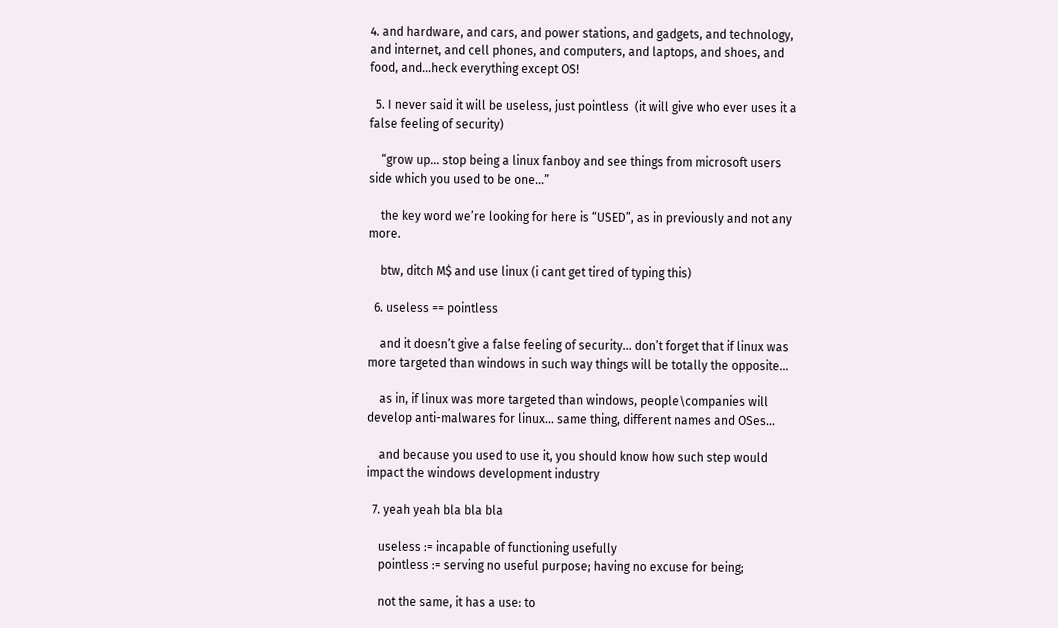4. and hardware, and cars, and power stations, and gadgets, and technology, and internet, and cell phones, and computers, and laptops, and shoes, and food, and…heck everything except OS!

  5. I never said it will be useless, just pointless  (it will give who ever uses it a false feeling of security)

    “grow up… stop being a linux fanboy and see things from microsoft users side which you used to be one…”

    the key word we’re looking for here is “USED”, as in previously and not any more.

    btw, ditch M$ and use linux (i cant get tired of typing this)

  6. useless == pointless

    and it doesn’t give a false feeling of security… don’t forget that if linux was more targeted than windows in such way things will be totally the opposite…

    as in, if linux was more targeted than windows, people\companies will develop anti-malwares for linux… same thing, different names and OSes…

    and because you used to use it, you should know how such step would impact the windows development industry

  7. yeah yeah bla bla bla

    useless := incapable of functioning usefully
    pointless := serving no useful purpose; having no excuse for being;

    not the same, it has a use: to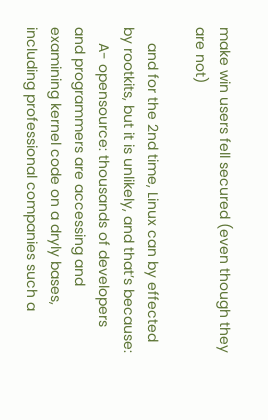make win users fell secured (even though they are not)

    and for the 2nd time, Linux can by effected by rootkits, but it is unlikely, and that’s because:
    A- opensource: thousands of developers and programmers are accessing and examining kernel code on a dryly bases, including professional companies such a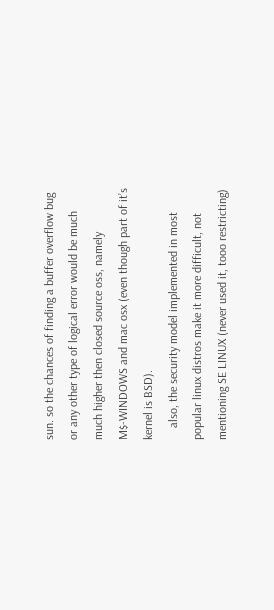sun. so the chances of finding a buffer overflow bug or any other type of logical error would be much much higher then closed source oss, namely M$-WINDOWS and mac osx (even though part of it’s kernel is BSD).
    also, the security model implemented in most popular linux distros make it more difficult, not mentioning SE LINUX (never used it, tooo restricting)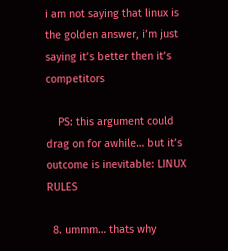i am not saying that linux is the golden answer, i’m just saying it’s better then it’s competitors

    PS: this argument could drag on for awhile… but it’s outcome is inevitable: LINUX RULES

  8. ummm… thats why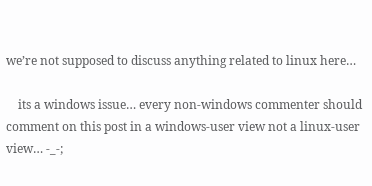we’re not supposed to discuss anything related to linux here…

    its a windows issue… every non-windows commenter should comment on this post in a windows-user view not a linux-user view… -_-;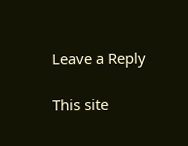Leave a Reply

This site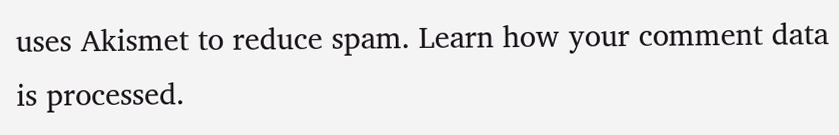uses Akismet to reduce spam. Learn how your comment data is processed.